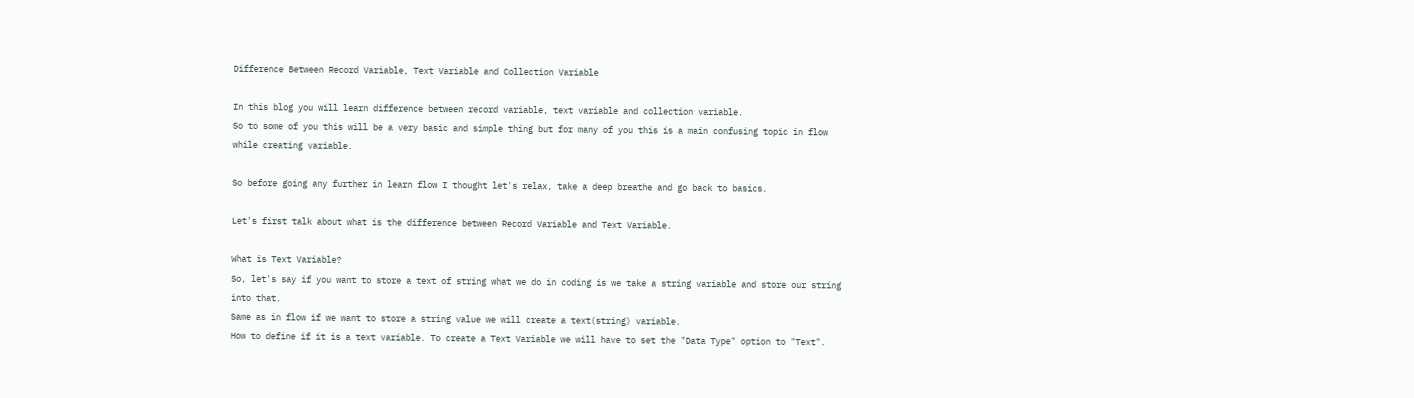Difference Between Record Variable, Text Variable and Collection Variable

In this blog you will learn difference between record variable, text variable and collection variable.
So to some of you this will be a very basic and simple thing but for many of you this is a main confusing topic in flow while creating variable.

So before going any further in learn flow I thought let's relax, take a deep breathe and go back to basics.

Let's first talk about what is the difference between Record Variable and Text Variable.

What is Text Variable?
So, let's say if you want to store a text of string what we do in coding is we take a string variable and store our string into that.
Same as in flow if we want to store a string value we will create a text(string) variable.
How to define if it is a text variable. To create a Text Variable we will have to set the "Data Type" option to "Text".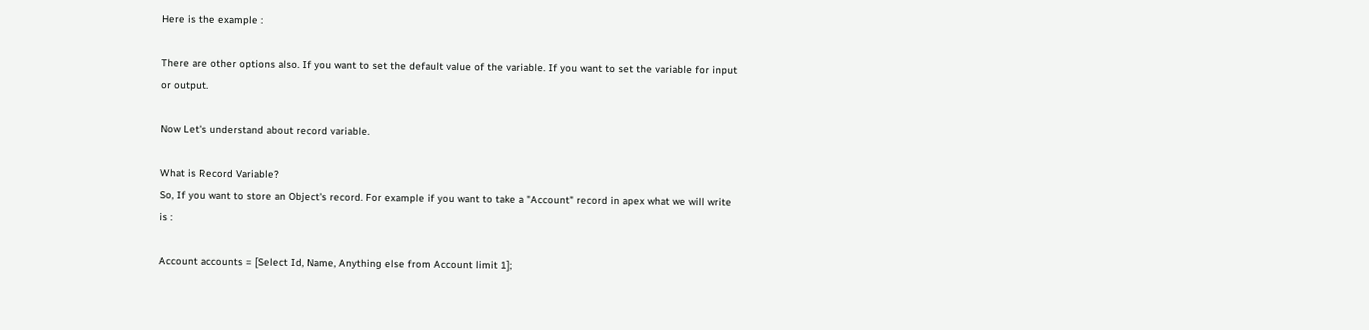Here is the example :

There are other options also. If you want to set the default value of the variable. If you want to set the variable for input or output.

Now Let's understand about record variable.

What is Record Variable?
So, If you want to store an Object's record. For example if you want to take a "Account" record in apex what we will write is :

Account accounts = [Select Id, Name, Anything else from Account limit 1];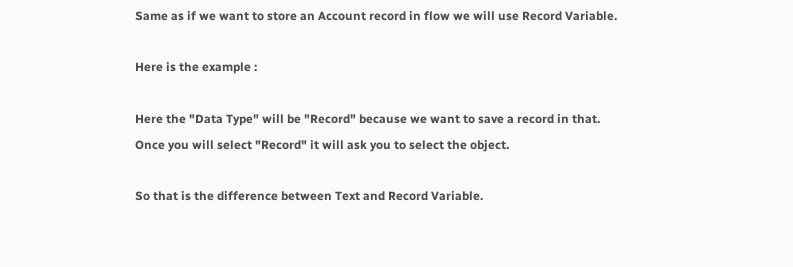Same as if we want to store an Account record in flow we will use Record Variable.

Here is the example :

Here the "Data Type" will be "Record" because we want to save a record in that.
Once you will select "Record" it will ask you to select the object.

So that is the difference between Text and Record Variable.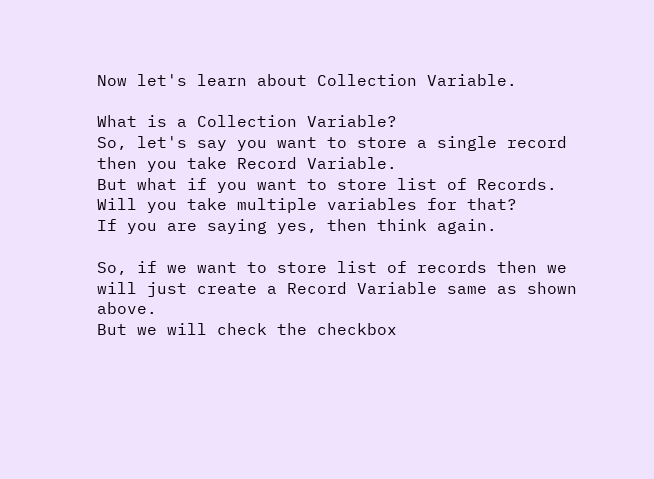Now let's learn about Collection Variable.

What is a Collection Variable?
So, let's say you want to store a single record then you take Record Variable.
But what if you want to store list of Records. Will you take multiple variables for that?
If you are saying yes, then think again.

So, if we want to store list of records then we will just create a Record Variable same as shown above.
But we will check the checkbox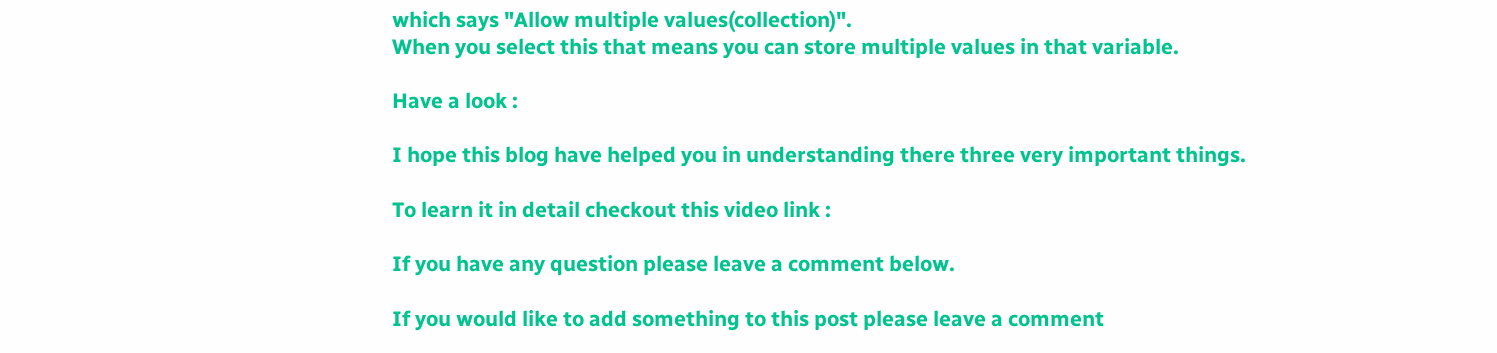which says "Allow multiple values(collection)".
When you select this that means you can store multiple values in that variable.

Have a look :

I hope this blog have helped you in understanding there three very important things.

To learn it in detail checkout this video link :

If you have any question please leave a comment below.

If you would like to add something to this post please leave a comment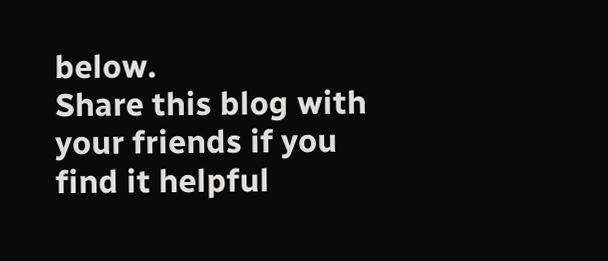below.
Share this blog with your friends if you find it helpful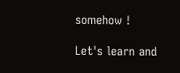somehow !

Let's learn and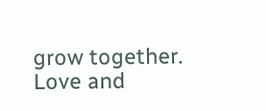grow together.
Love and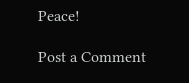Peace!

Post a Comment